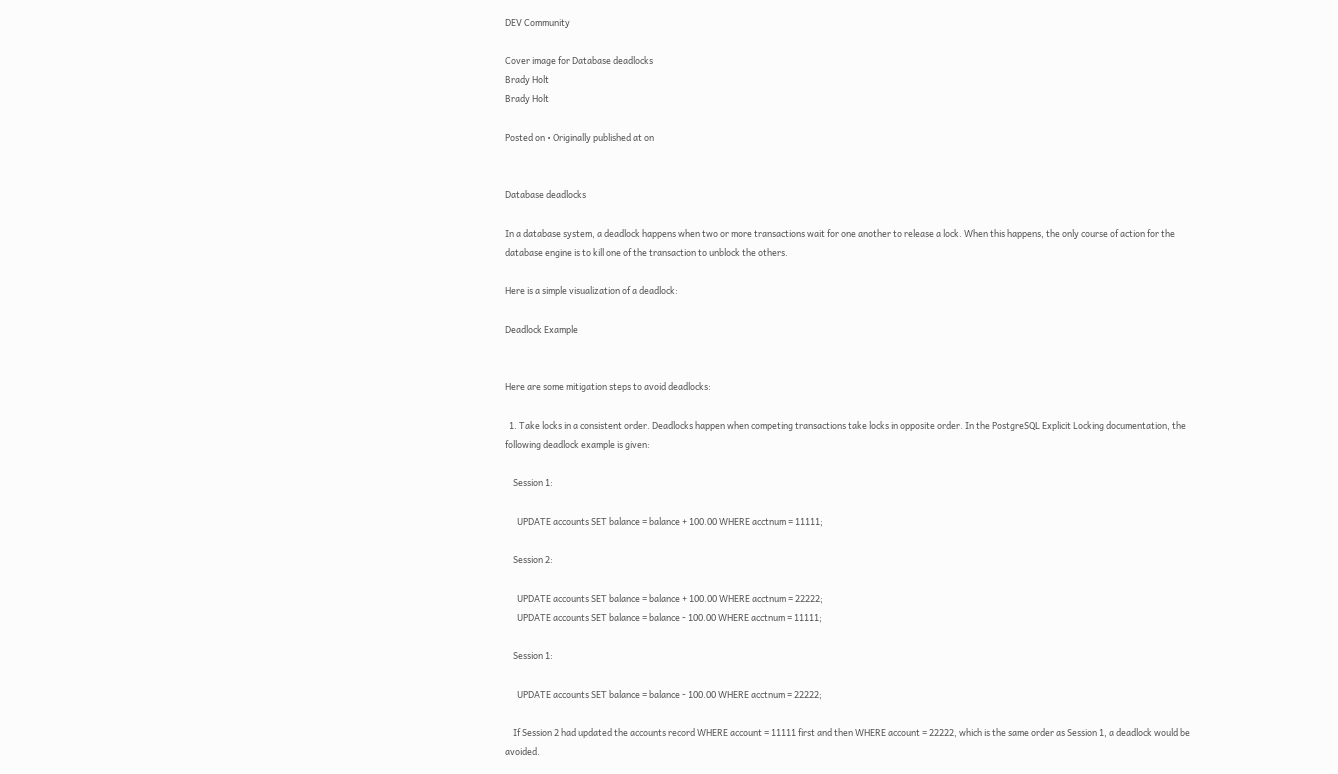DEV Community

Cover image for Database deadlocks
Brady Holt
Brady Holt

Posted on • Originally published at on


Database deadlocks

In a database system, a deadlock happens when two or more transactions wait for one another to release a lock. When this happens, the only course of action for the database engine is to kill one of the transaction to unblock the others.

Here is a simple visualization of a deadlock:

Deadlock Example


Here are some mitigation steps to avoid deadlocks:

  1. Take locks in a consistent order. Deadlocks happen when competing transactions take locks in opposite order. In the PostgreSQL Explicit Locking documentation, the following deadlock example is given:

    Session 1:

      UPDATE accounts SET balance = balance + 100.00 WHERE acctnum = 11111;

    Session 2:

      UPDATE accounts SET balance = balance + 100.00 WHERE acctnum = 22222;
      UPDATE accounts SET balance = balance - 100.00 WHERE acctnum = 11111;

    Session 1:

      UPDATE accounts SET balance = balance - 100.00 WHERE acctnum = 22222;

    If Session 2 had updated the accounts record WHERE account = 11111 first and then WHERE account = 22222, which is the same order as Session 1, a deadlock would be avoided.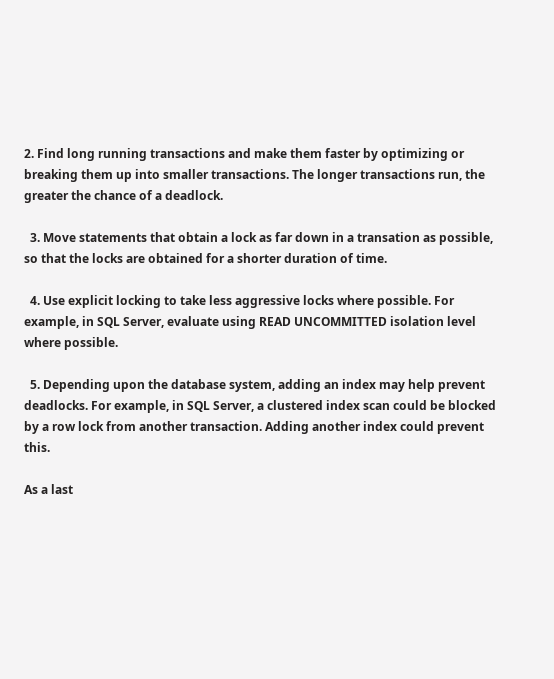2. Find long running transactions and make them faster by optimizing or breaking them up into smaller transactions. The longer transactions run, the greater the chance of a deadlock.

  3. Move statements that obtain a lock as far down in a transation as possible, so that the locks are obtained for a shorter duration of time.

  4. Use explicit locking to take less aggressive locks where possible. For example, in SQL Server, evaluate using READ UNCOMMITTED isolation level where possible.

  5. Depending upon the database system, adding an index may help prevent deadlocks. For example, in SQL Server, a clustered index scan could be blocked by a row lock from another transaction. Adding another index could prevent this.

As a last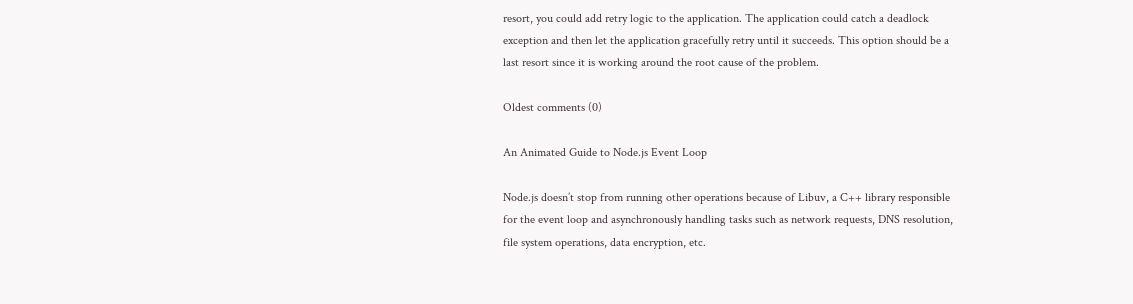resort, you could add retry logic to the application. The application could catch a deadlock exception and then let the application gracefully retry until it succeeds. This option should be a last resort since it is working around the root cause of the problem.

Oldest comments (0)

An Animated Guide to Node.js Event Loop

Node.js doesn’t stop from running other operations because of Libuv, a C++ library responsible for the event loop and asynchronously handling tasks such as network requests, DNS resolution, file system operations, data encryption, etc.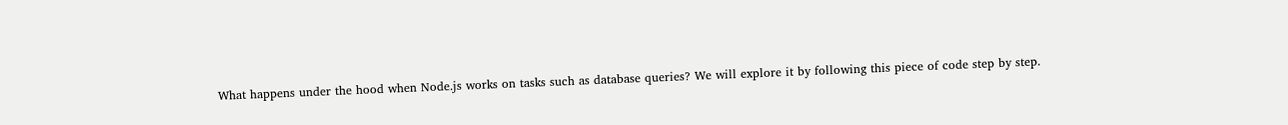What happens under the hood when Node.js works on tasks such as database queries? We will explore it by following this piece of code step by step.